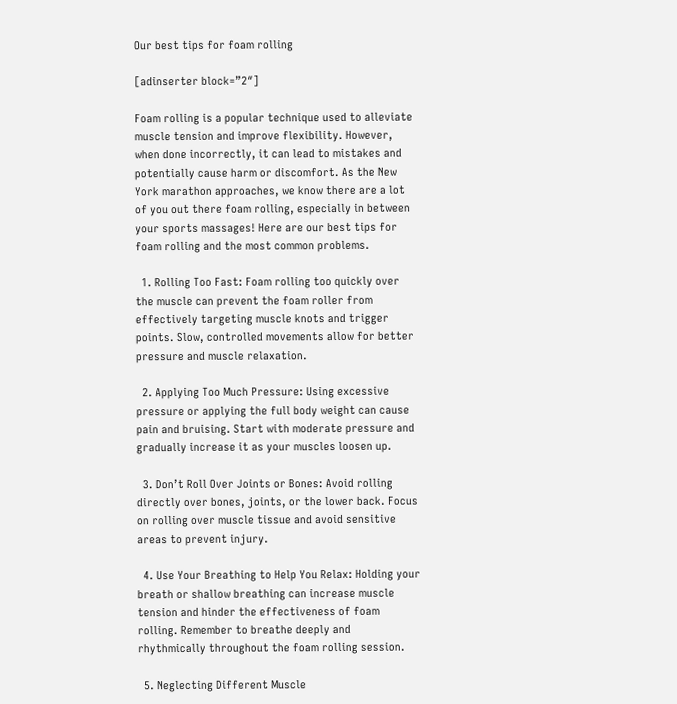Our best tips for foam rolling

[adinserter block=”2″]

Foam rolling is a popular technique used to alleviate muscle tension and improve flexibility. However, when done incorrectly, it can lead to mistakes and potentially cause harm or discomfort. As the New York marathon approaches, we know there are a lot of you out there foam rolling, especially in between your sports massages! Here are our best tips for foam rolling and the most common problems.

  1. Rolling Too Fast: Foam rolling too quickly over the muscle can prevent the foam roller from effectively targeting muscle knots and trigger points. Slow, controlled movements allow for better pressure and muscle relaxation.

  2. Applying Too Much Pressure: Using excessive pressure or applying the full body weight can cause pain and bruising. Start with moderate pressure and gradually increase it as your muscles loosen up.

  3. Don’t Roll Over Joints or Bones: Avoid rolling directly over bones, joints, or the lower back. Focus on rolling over muscle tissue and avoid sensitive areas to prevent injury.

  4. Use Your Breathing to Help You Relax: Holding your breath or shallow breathing can increase muscle tension and hinder the effectiveness of foam rolling. Remember to breathe deeply and rhythmically throughout the foam rolling session.

  5. Neglecting Different Muscle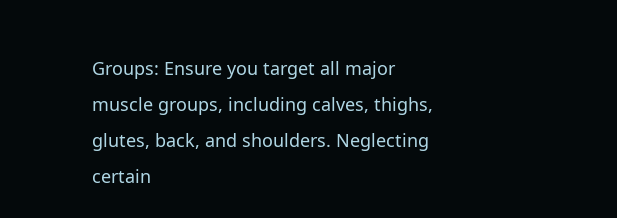Groups: Ensure you target all major muscle groups, including calves, thighs, glutes, back, and shoulders. Neglecting certain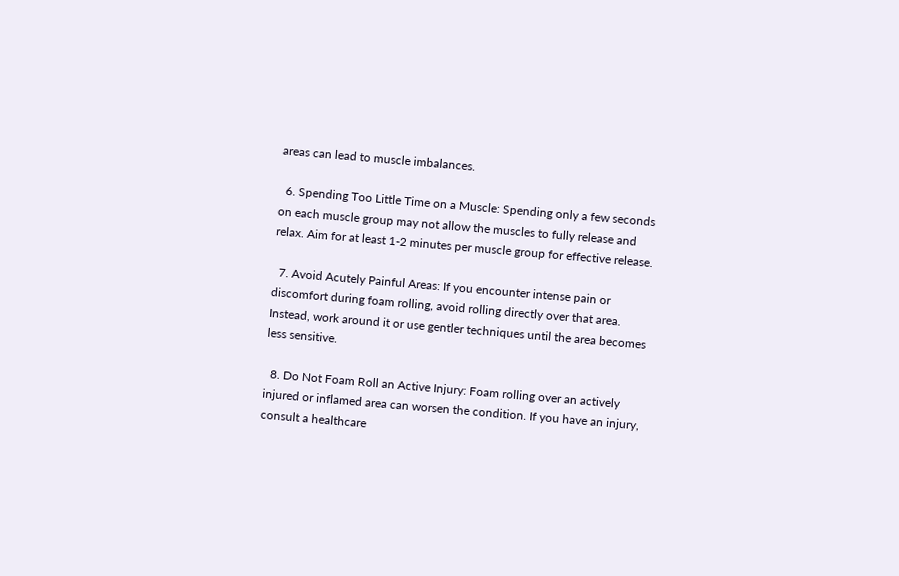areas can lead to muscle imbalances.

  6. Spending Too Little Time on a Muscle: Spending only a few seconds on each muscle group may not allow the muscles to fully release and relax. Aim for at least 1-2 minutes per muscle group for effective release.

  7. Avoid Acutely Painful Areas: If you encounter intense pain or discomfort during foam rolling, avoid rolling directly over that area. Instead, work around it or use gentler techniques until the area becomes less sensitive.

  8. Do Not Foam Roll an Active Injury: Foam rolling over an actively injured or inflamed area can worsen the condition. If you have an injury, consult a healthcare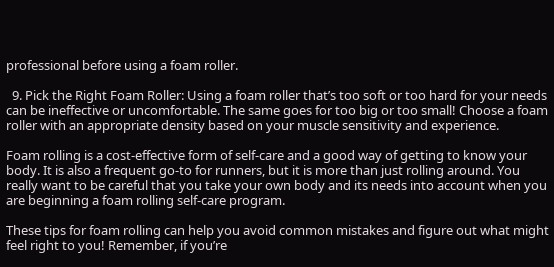professional before using a foam roller.

  9. Pick the Right Foam Roller: Using a foam roller that’s too soft or too hard for your needs can be ineffective or uncomfortable. The same goes for too big or too small! Choose a foam roller with an appropriate density based on your muscle sensitivity and experience.

Foam rolling is a cost-effective form of self-care and a good way of getting to know your body. It is also a frequent go-to for runners, but it is more than just rolling around. You really want to be careful that you take your own body and its needs into account when you are beginning a foam rolling self-care program.

These tips for foam rolling can help you avoid common mistakes and figure out what might feel right to you! Remember, if you’re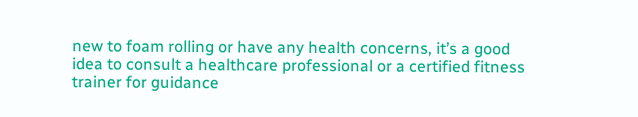new to foam rolling or have any health concerns, it’s a good idea to consult a healthcare professional or a certified fitness trainer for guidance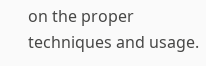on the proper techniques and usage.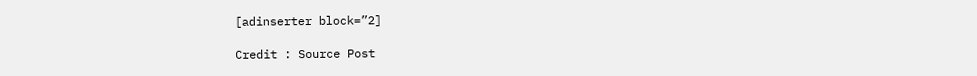[adinserter block=”2]

Credit : Source Post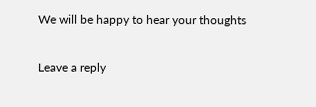We will be happy to hear your thoughts

Leave a reply